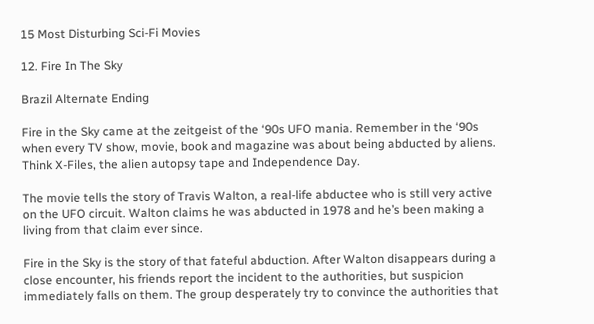15 Most Disturbing Sci-Fi Movies

12. Fire In The Sky

Brazil Alternate Ending

Fire in the Sky came at the zeitgeist of the ‘90s UFO mania. Remember in the ‘90s when every TV show, movie, book and magazine was about being abducted by aliens. Think X-Files, the alien autopsy tape and Independence Day.

The movie tells the story of Travis Walton, a real-life abductee who is still very active on the UFO circuit. Walton claims he was abducted in 1978 and he’s been making a living from that claim ever since.

Fire in the Sky is the story of that fateful abduction. After Walton disappears during a close encounter, his friends report the incident to the authorities, but suspicion immediately falls on them. The group desperately try to convince the authorities that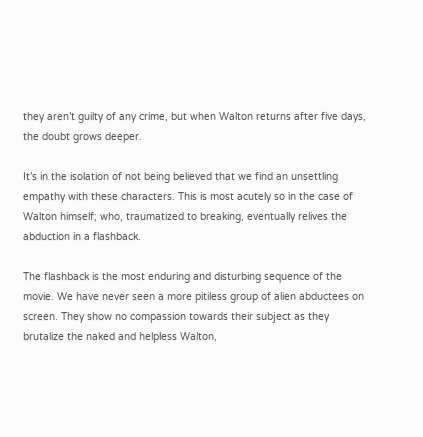they aren’t guilty of any crime, but when Walton returns after five days, the doubt grows deeper.

It’s in the isolation of not being believed that we find an unsettling empathy with these characters. This is most acutely so in the case of Walton himself; who, traumatized to breaking, eventually relives the abduction in a flashback.

The flashback is the most enduring and disturbing sequence of the movie. We have never seen a more pitiless group of alien abductees on screen. They show no compassion towards their subject as they brutalize the naked and helpless Walton,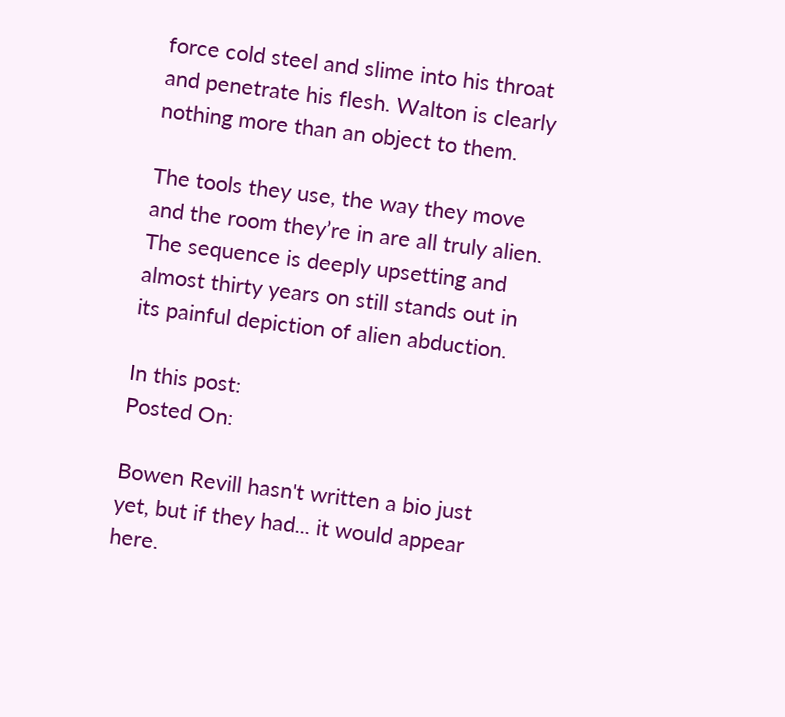force cold steel and slime into his throat and penetrate his flesh. Walton is clearly nothing more than an object to them.

The tools they use, the way they move and the room they’re in are all truly alien. The sequence is deeply upsetting and almost thirty years on still stands out in its painful depiction of alien abduction.

In this post:
Posted On:

Bowen Revill hasn't written a bio just yet, but if they had... it would appear here.